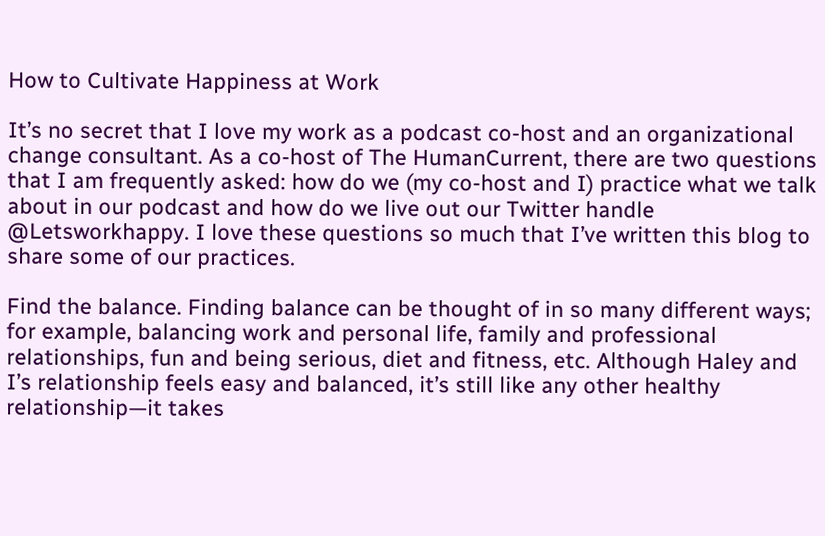How to Cultivate Happiness at Work

It’s no secret that I love my work as a podcast co-host and an organizational change consultant. As a co-host of The HumanCurrent, there are two questions that I am frequently asked: how do we (my co-host and I) practice what we talk about in our podcast and how do we live out our Twitter handle @Letsworkhappy. I love these questions so much that I’ve written this blog to share some of our practices.

Find the balance. Finding balance can be thought of in so many different ways; for example, balancing work and personal life, family and professional relationships, fun and being serious, diet and fitness, etc. Although Haley and I’s relationship feels easy and balanced, it’s still like any other healthy relationship—it takes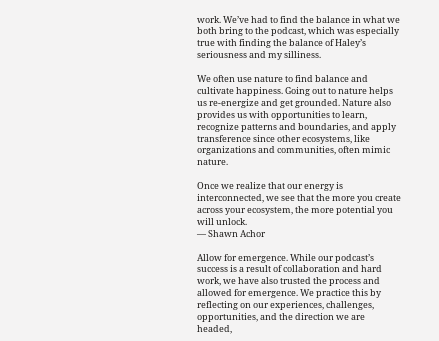work. We’ve had to find the balance in what we both bring to the podcast, which was especially true with finding the balance of Haley’s seriousness and my silliness.

We often use nature to find balance and cultivate happiness. Going out to nature helps us re-energize and get grounded. Nature also provides us with opportunities to learn, recognize patterns and boundaries, and apply transference since other ecosystems, like organizations and communities, often mimic nature.

Once we realize that our energy is interconnected, we see that the more you create across your ecosystem, the more potential you will unlock.
— Shawn Achor

Allow for emergence. While our podcast’s success is a result of collaboration and hard work, we have also trusted the process and allowed for emergence. We practice this by reflecting on our experiences, challenges, opportunities, and the direction we are headed,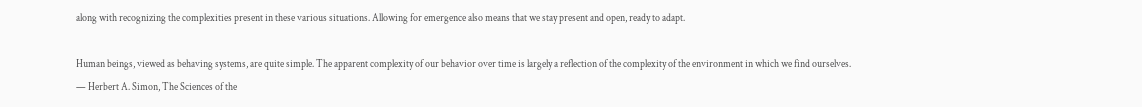along with recognizing the complexities present in these various situations. Allowing for emergence also means that we stay present and open, ready to adapt.

Human beings, viewed as behaving systems, are quite simple. The apparent complexity of our behavior over time is largely a reflection of the complexity of the environment in which we find ourselves.
— Herbert A. Simon, The Sciences of the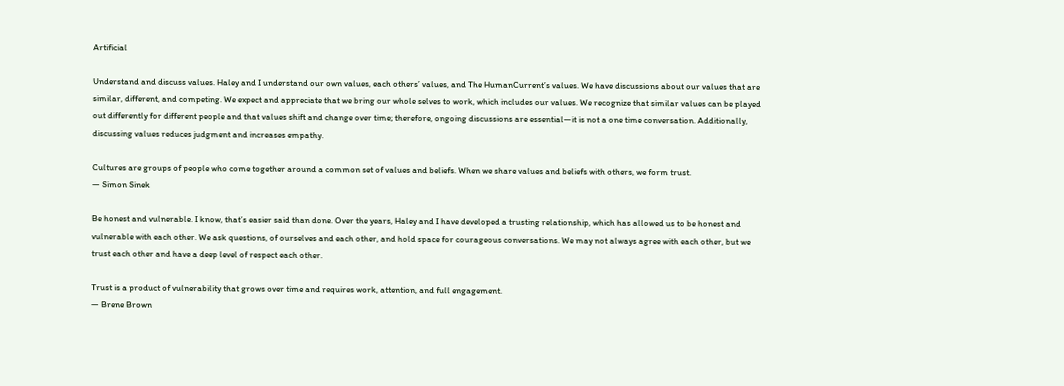Artificial

Understand and discuss values. Haley and I understand our own values, each others’ values, and The HumanCurrent’s values. We have discussions about our values that are similar, different, and competing. We expect and appreciate that we bring our whole selves to work, which includes our values. We recognize that similar values can be played out differently for different people and that values shift and change over time; therefore, ongoing discussions are essential—it is not a one time conversation. Additionally, discussing values reduces judgment and increases empathy.

Cultures are groups of people who come together around a common set of values and beliefs. When we share values and beliefs with others, we form trust.
— Simon Sinek

Be honest and vulnerable. I know, that’s easier said than done. Over the years, Haley and I have developed a trusting relationship, which has allowed us to be honest and vulnerable with each other. We ask questions, of ourselves and each other, and hold space for courageous conversations. We may not always agree with each other, but we trust each other and have a deep level of respect each other.

Trust is a product of vulnerability that grows over time and requires work, attention, and full engagement.
— Brene Brown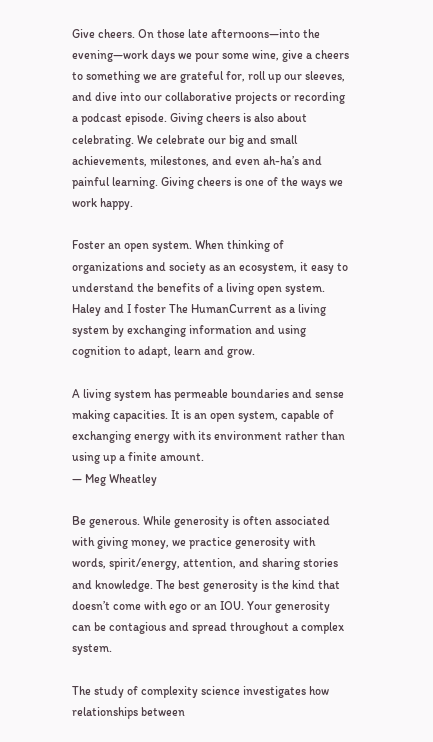Give cheers. On those late afternoons—into the evening—work days we pour some wine, give a cheers to something we are grateful for, roll up our sleeves, and dive into our collaborative projects or recording a podcast episode. Giving cheers is also about celebrating. We celebrate our big and small achievements, milestones, and even ah-ha’s and painful learning. Giving cheers is one of the ways we work happy.

Foster an open system. When thinking of organizations and society as an ecosystem, it easy to understand the benefits of a living open system. Haley and I foster The HumanCurrent as a living system by exchanging information and using cognition to adapt, learn and grow.

A living system has permeable boundaries and sense making capacities. It is an open system, capable of exchanging energy with its environment rather than using up a finite amount.
— Meg Wheatley

Be generous. While generosity is often associated with giving money, we practice generosity with words, spirit/energy, attention, and sharing stories and knowledge. The best generosity is the kind that doesn’t come with ego or an IOU. Your generosity can be contagious and spread throughout a complex system.

The study of complexity science investigates how relationships between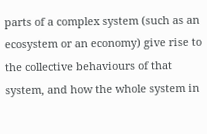parts of a complex system (such as an ecosystem or an economy) give rise to the collective behaviours of that system, and how the whole system in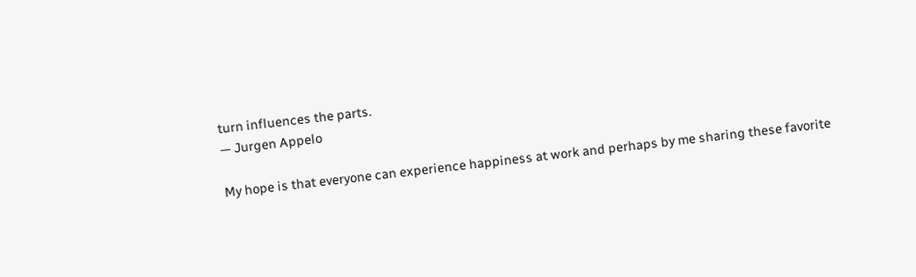turn influences the parts.
— Jurgen Appelo

My hope is that everyone can experience happiness at work and perhaps by me sharing these favorite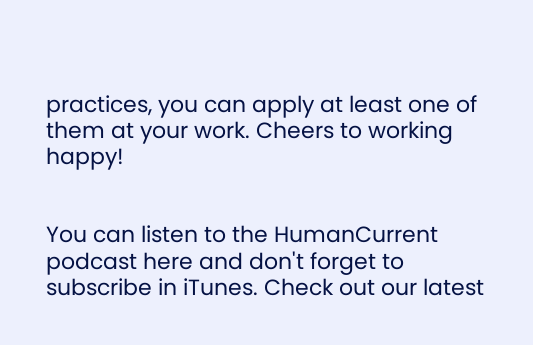practices, you can apply at least one of them at your work. Cheers to working happy!


You can listen to the HumanCurrent podcast here and don't forget to subscribe in iTunes. Check out our latest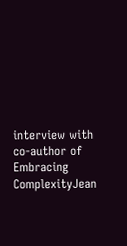interview with co-author of Embracing ComplexityJean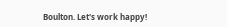Boulton. Let's work happy!